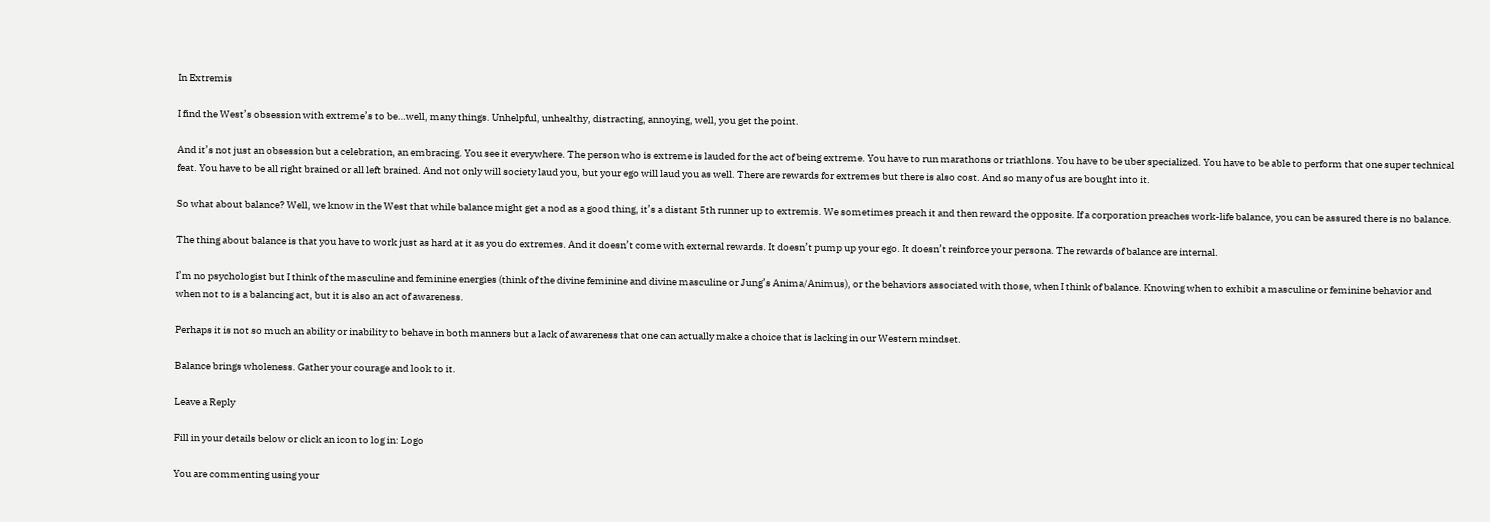In Extremis

I find the West’s obsession with extreme’s to be…well, many things. Unhelpful, unhealthy, distracting, annoying, well, you get the point.

And it’s not just an obsession but a celebration, an embracing. You see it everywhere. The person who is extreme is lauded for the act of being extreme. You have to run marathons or triathlons. You have to be uber specialized. You have to be able to perform that one super technical feat. You have to be all right brained or all left brained. And not only will society laud you, but your ego will laud you as well. There are rewards for extremes but there is also cost. And so many of us are bought into it.

So what about balance? Well, we know in the West that while balance might get a nod as a good thing, it’s a distant 5th runner up to extremis. We sometimes preach it and then reward the opposite. If a corporation preaches work-life balance, you can be assured there is no balance.

The thing about balance is that you have to work just as hard at it as you do extremes. And it doesn’t come with external rewards. It doesn’t pump up your ego. It doesn’t reinforce your persona. The rewards of balance are internal.

I’m no psychologist but I think of the masculine and feminine energies (think of the divine feminine and divine masculine or Jung’s Anima/Animus), or the behaviors associated with those, when I think of balance. Knowing when to exhibit a masculine or feminine behavior and when not to is a balancing act, but it is also an act of awareness.

Perhaps it is not so much an ability or inability to behave in both manners but a lack of awareness that one can actually make a choice that is lacking in our Western mindset.

Balance brings wholeness. Gather your courage and look to it.

Leave a Reply

Fill in your details below or click an icon to log in: Logo

You are commenting using your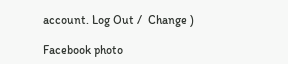account. Log Out /  Change )

Facebook photo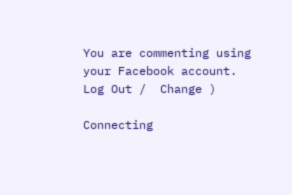You are commenting using your Facebook account. Log Out /  Change )

Connecting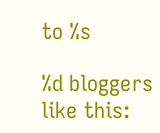to %s

%d bloggers like this: